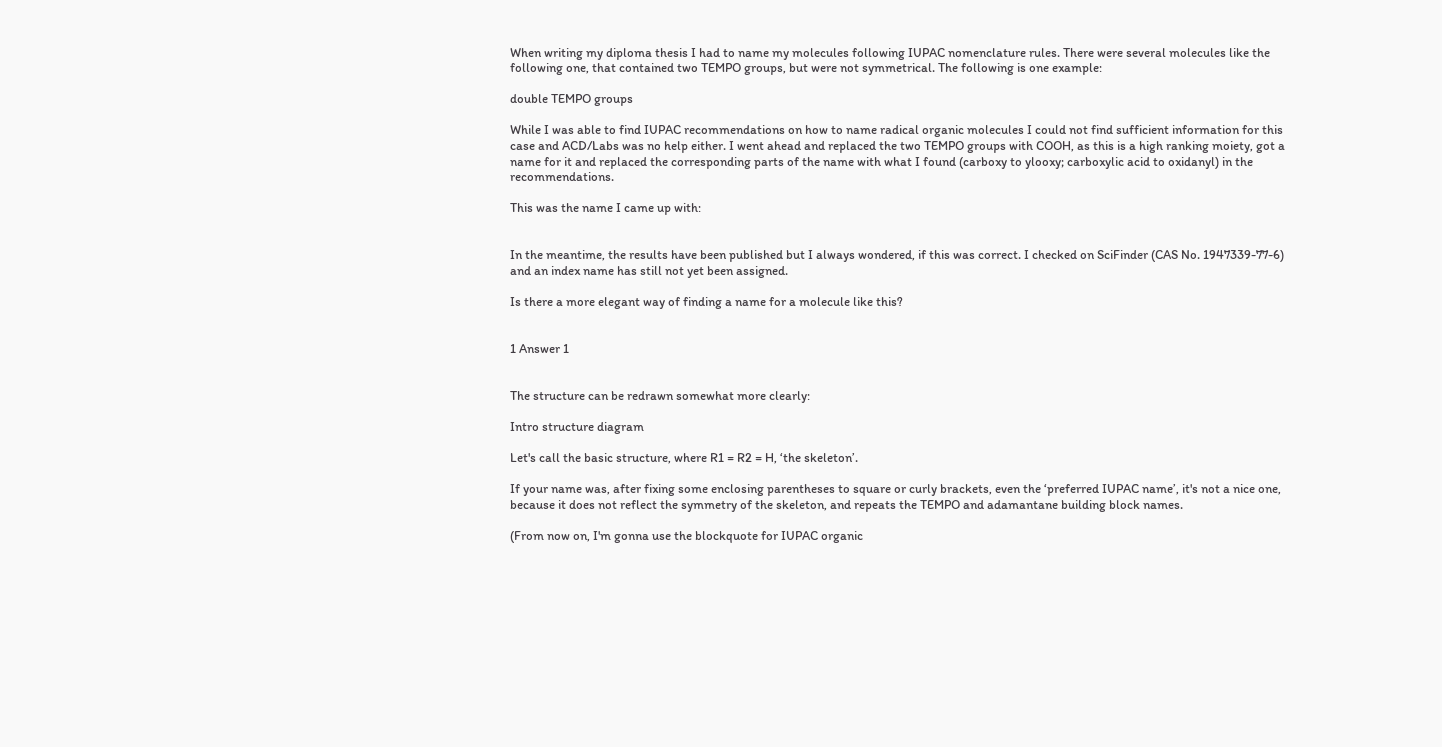When writing my diploma thesis I had to name my molecules following IUPAC nomenclature rules. There were several molecules like the following one, that contained two TEMPO groups, but were not symmetrical. The following is one example:

double TEMPO groups

While I was able to find IUPAC recommendations on how to name radical organic molecules I could not find sufficient information for this case and ACD/Labs was no help either. I went ahead and replaced the two TEMPO groups with COOH, as this is a high ranking moiety, got a name for it and replaced the corresponding parts of the name with what I found (carboxy to ylooxy; carboxylic acid to oxidanyl) in the recommendations.

This was the name I came up with:


In the meantime, the results have been published but I always wondered, if this was correct. I checked on SciFinder (CAS No. 1947339-77-6) and an index name has still not yet been assigned.

Is there a more elegant way of finding a name for a molecule like this?


1 Answer 1


The structure can be redrawn somewhat more clearly:

Intro structure diagram

Let's call the basic structure, where R1 = R2 = H, ‘the skeleton’.

If your name was, after fixing some enclosing parentheses to square or curly brackets, even the ‘preferred IUPAC name’, it's not a nice one, because it does not reflect the symmetry of the skeleton, and repeats the TEMPO and adamantane building block names.

(From now on, I'm gonna use the blockquote for IUPAC organic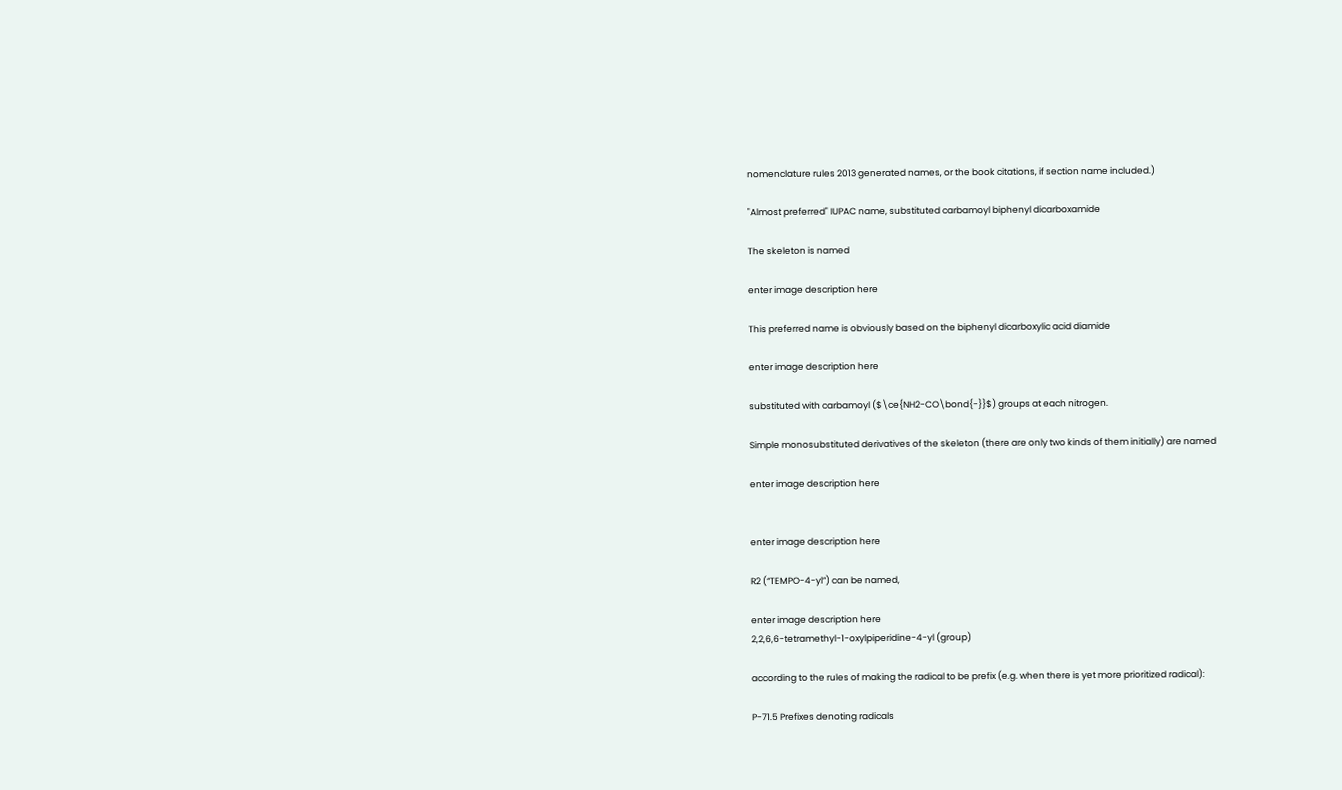nomenclature rules 2013 generated names, or the book citations, if section name included.)

"Almost preferred" IUPAC name, substituted carbamoyl biphenyl dicarboxamide

The skeleton is named

enter image description here

This preferred name is obviously based on the biphenyl dicarboxylic acid diamide

enter image description here

substituted with carbamoyl ($\ce{NH2-CO\bond{-}}$) groups at each nitrogen.

Simple monosubstituted derivatives of the skeleton (there are only two kinds of them initially) are named

enter image description here


enter image description here

R2 (“TEMPO-4-yl”) can be named,

enter image description here
2,2,6,6-tetramethyl-1-oxylpiperidine-4-yl (group)

according to the rules of making the radical to be prefix (e.g. when there is yet more prioritized radical):

P-71.5 Prefixes denoting radicals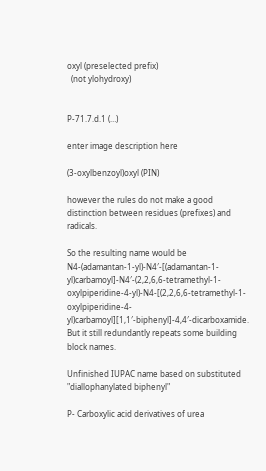oxyl (preselected prefix)
  (not ylohydroxy)


P-71.7.d.1 (…)

enter image description here

(3-oxylbenzoyl)oxyl (PIN)

however the rules do not make a good distinction between residues (prefixes) and radicals.

So the resulting name would be
N4-(adamantan-1-yl)-N4′-[(adamantan-1-yl)carbamoyl]-N4′-(2,2,6,6-tetramethyl-1-oxylpiperidine-4-yl)-N4-[(2,2,6,6-tetramethyl-1-oxylpiperidine-4-yl)carbamoyl][1,1′-biphenyl]-4,4′-dicarboxamide. But it still redundantly repeats some building block names.

Unfinished IUPAC name based on substituted "diallophanylated biphenyl"

P- Carboxylic acid derivatives of urea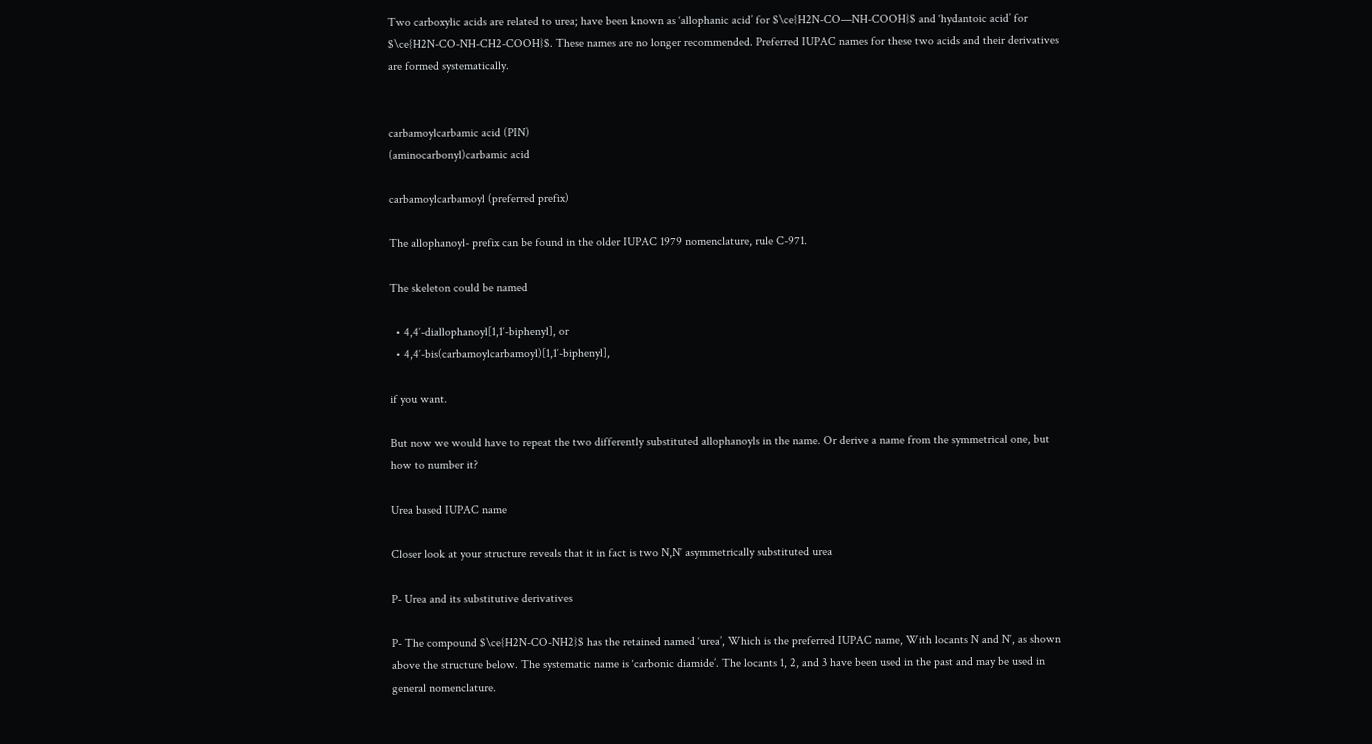Two carboxylic acids are related to urea; have been known as ‘allophanic acid’ for $\ce{H2N-CO—NH-COOH}$ and ‘hydantoic acid’ for $\ce{H2N-CO-NH-CH2-COOH}$. These names are no longer recommended. Preferred IUPAC names for these two acids and their derivatives are formed systematically.


carbamoylcarbamic acid (PIN)
(aminocarbonyl)carbamic acid

carbamoylcarbamoyl (preferred prefix)

The allophanoyl- prefix can be found in the older IUPAC 1979 nomenclature, rule C-971.

The skeleton could be named

  • 4,4′-diallophanoyl[1,1′-biphenyl], or
  • 4,4′-bis(carbamoylcarbamoyl)[1,1′-biphenyl],

if you want.

But now we would have to repeat the two differently substituted allophanoyls in the name. Or derive a name from the symmetrical one, but how to number it?

Urea based IUPAC name

Closer look at your structure reveals that it in fact is two N,N′ asymmetrically substituted urea

P- Urea and its substitutive derivatives

P- The compound $\ce{H2N-CO-NH2}$ has the retained named ‘urea’, Which is the preferred IUPAC name, With locants N and N′, as shown above the structure below. The systematic name is ‘carbonic diamide’. The locants 1, 2, and 3 have been used in the past and may be used in general nomenclature.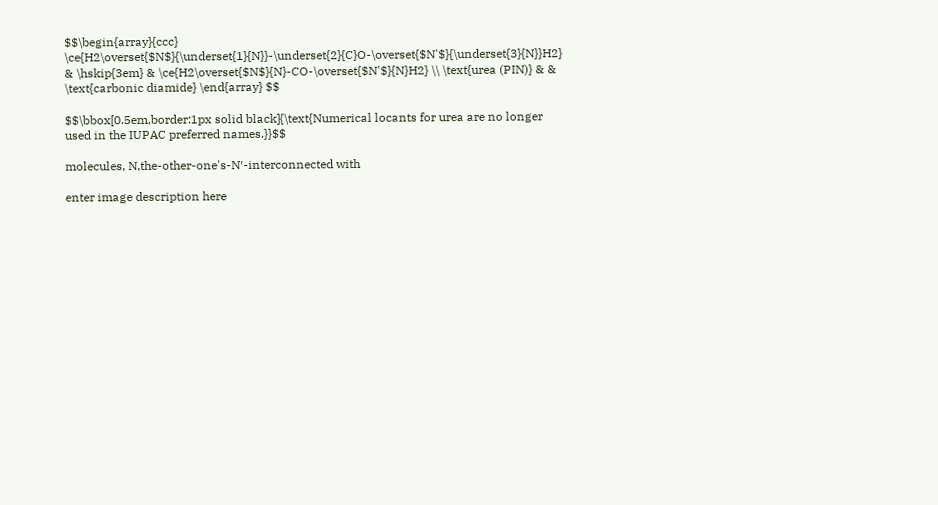$$\begin{array}{ccc} \ce{H2\overset{$N$}{\underset{1}{N}}-\underset{2}{C}O-\overset{$N'$}{\underset{3}{N}}H2} & \hskip{3em} & \ce{H2\overset{$N$}{N}-CO-\overset{$N'$}{N}H2} \\ \text{urea (PIN)} & & \text{carbonic diamide} \end{array} $$

$$\bbox[0.5em,border:1px solid black]{\text{Numerical locants for urea are no longer used in the IUPAC preferred names.}}$$

molecules, N,the-other-one's-N′-interconnected with

enter image description here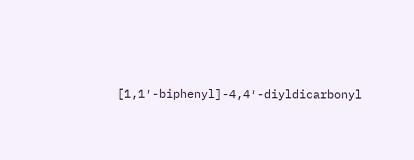[1,1′-biphenyl]-4,4′-diyldicarbonyl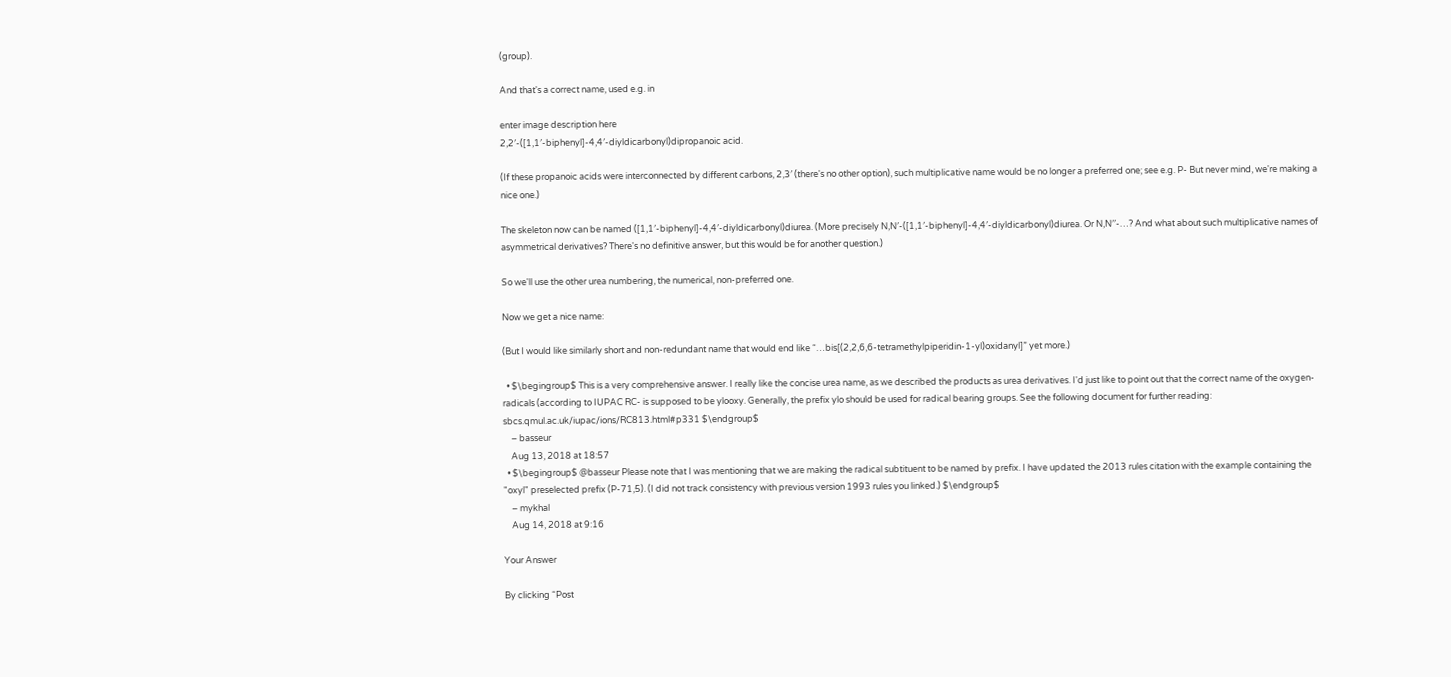(group).

And that's a correct name, used e.g. in

enter image description here
2,2′-([1,1′-biphenyl]-4,4′-diyldicarbonyl)dipropanoic acid.

(If these propanoic acids were interconnected by different carbons, 2,3′ (there's no other option), such multiplicative name would be no longer a preferred one; see e.g. P- But never mind, we're making a nice one.)

The skeleton now can be named ([1,1′-biphenyl]-4,4′-diyldicarbonyl)diurea. (More precisely N,N′-([1,1′-biphenyl]-4,4′-diyldicarbonyl)diurea. Or N,N′′-…? And what about such multiplicative names of asymmetrical derivatives? There's no definitive answer, but this would be for another question.)

So we'll use the other urea numbering, the numerical, non-preferred one.

Now we get a nice name:

(But I would like similarly short and non-redundant name that would end like “…bis[(2,2,6,6-tetramethylpiperidin-1-yl)oxidanyl]” yet more.)

  • $\begingroup$ This is a very comprehensive answer. I really like the concise urea name, as we described the products as urea derivatives. I'd just like to point out that the correct name of the oxygen-radicals (according to IUPAC RC- is supposed to be ylooxy. Generally, the prefix ylo should be used for radical bearing groups. See the following document for further reading: sbcs.qmul.ac.uk/iupac/ions/RC813.html#p331 $\endgroup$
    – basseur
    Aug 13, 2018 at 18:57
  • $\begingroup$ @basseur Please note that I was mentioning that we are making the radical subtituent to be named by prefix. I have updated the 2013 rules citation with the example containing the "oxyl" preselected prefix (P-71,5). (I did not track consistency with previous version 1993 rules you linked.) $\endgroup$
    – mykhal
    Aug 14, 2018 at 9:16

Your Answer

By clicking “Post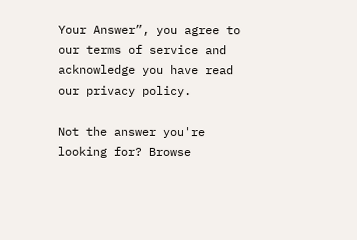Your Answer”, you agree to our terms of service and acknowledge you have read our privacy policy.

Not the answer you're looking for? Browse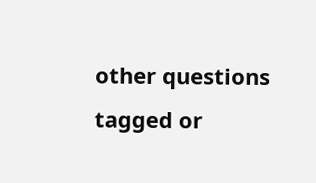other questions tagged or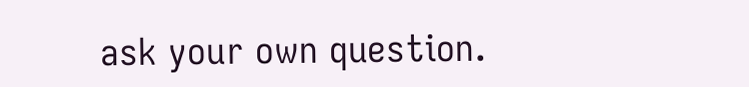ask your own question.